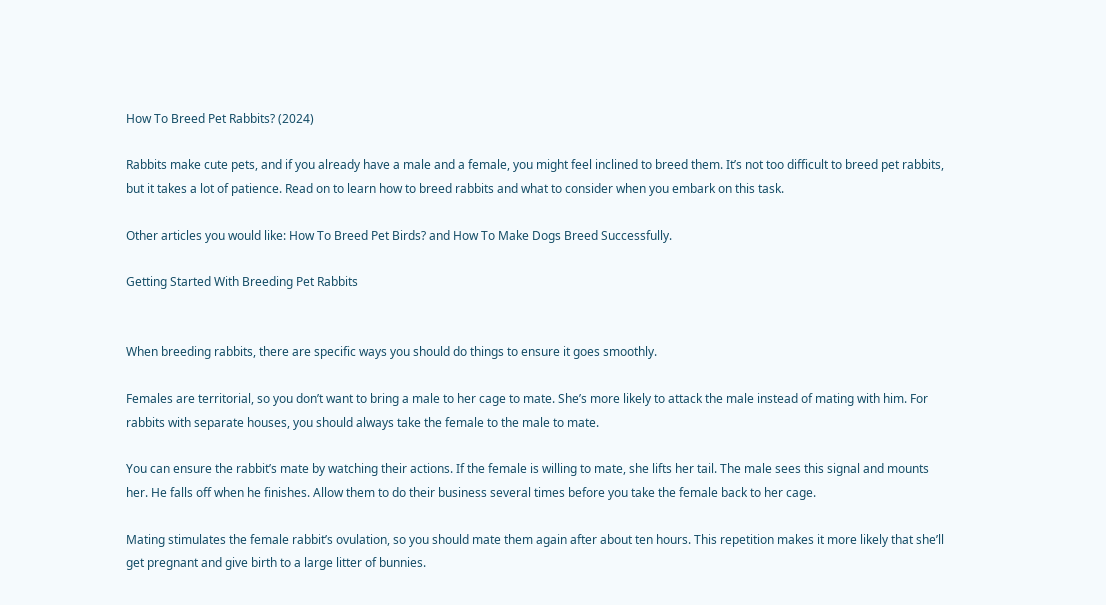How To Breed Pet Rabbits? (2024)

Rabbits make cute pets, and if you already have a male and a female, you might feel inclined to breed them. It’s not too difficult to breed pet rabbits, but it takes a lot of patience. Read on to learn how to breed rabbits and what to consider when you embark on this task.

Other articles you would like: How To Breed Pet Birds? and How To Make Dogs Breed Successfully.

Getting Started With Breeding Pet Rabbits


When breeding rabbits, there are specific ways you should do things to ensure it goes smoothly.

Females are territorial, so you don’t want to bring a male to her cage to mate. She’s more likely to attack the male instead of mating with him. For rabbits with separate houses, you should always take the female to the male to mate.

You can ensure the rabbit’s mate by watching their actions. If the female is willing to mate, she lifts her tail. The male sees this signal and mounts her. He falls off when he finishes. Allow them to do their business several times before you take the female back to her cage.

Mating stimulates the female rabbit’s ovulation, so you should mate them again after about ten hours. This repetition makes it more likely that she’ll get pregnant and give birth to a large litter of bunnies.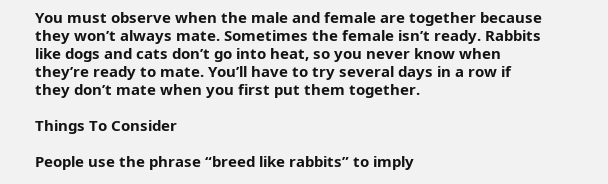You must observe when the male and female are together because they won’t always mate. Sometimes the female isn’t ready. Rabbits like dogs and cats don’t go into heat, so you never know when they’re ready to mate. You’ll have to try several days in a row if they don’t mate when you first put them together.

Things To Consider

People use the phrase “breed like rabbits” to imply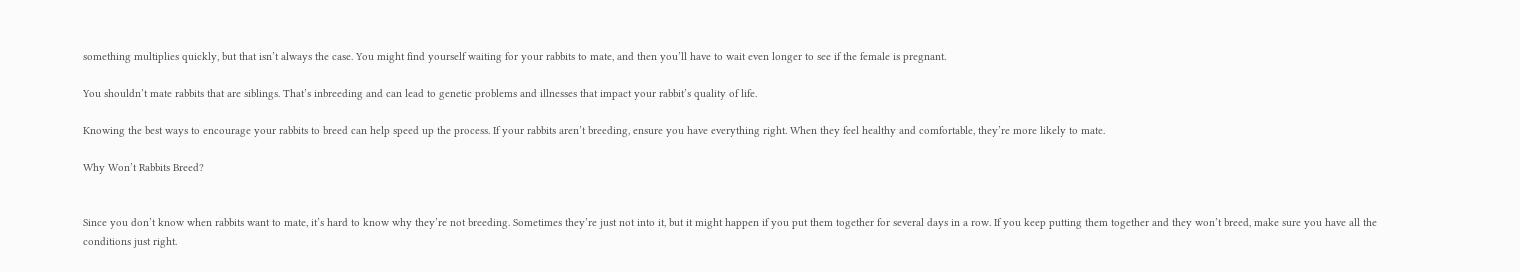something multiplies quickly, but that isn’t always the case. You might find yourself waiting for your rabbits to mate, and then you’ll have to wait even longer to see if the female is pregnant.

You shouldn’t mate rabbits that are siblings. That’s inbreeding and can lead to genetic problems and illnesses that impact your rabbit’s quality of life.

Knowing the best ways to encourage your rabbits to breed can help speed up the process. If your rabbits aren’t breeding, ensure you have everything right. When they feel healthy and comfortable, they’re more likely to mate.

Why Won’t Rabbits Breed?


Since you don’t know when rabbits want to mate, it’s hard to know why they’re not breeding. Sometimes they’re just not into it, but it might happen if you put them together for several days in a row. If you keep putting them together and they won’t breed, make sure you have all the conditions just right.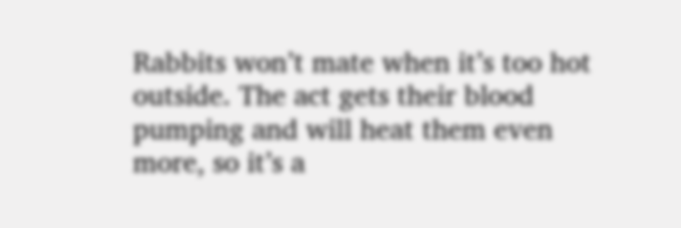Rabbits won’t mate when it’s too hot outside. The act gets their blood pumping and will heat them even more, so it’s a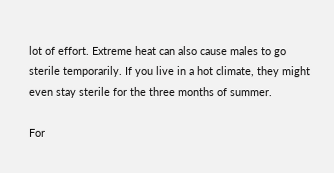lot of effort. Extreme heat can also cause males to go sterile temporarily. If you live in a hot climate, they might even stay sterile for the three months of summer.

For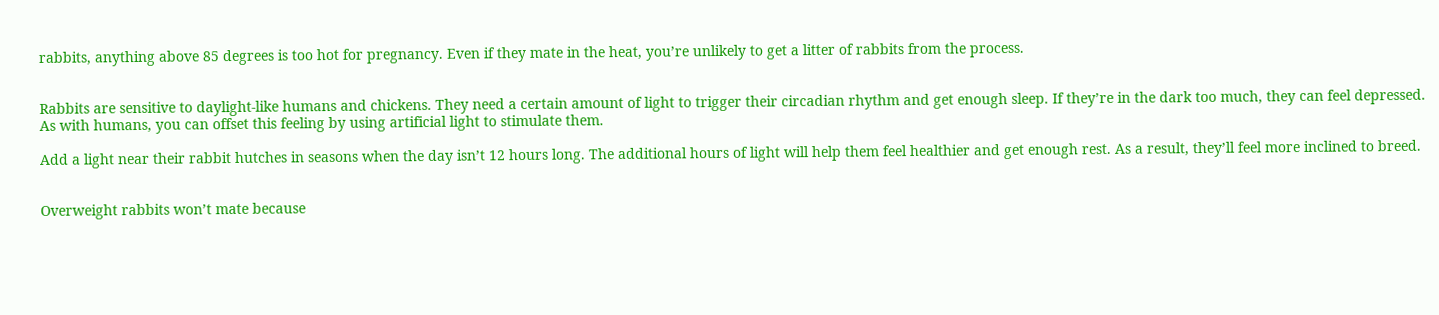rabbits, anything above 85 degrees is too hot for pregnancy. Even if they mate in the heat, you’re unlikely to get a litter of rabbits from the process.


Rabbits are sensitive to daylight-like humans and chickens. They need a certain amount of light to trigger their circadian rhythm and get enough sleep. If they’re in the dark too much, they can feel depressed. As with humans, you can offset this feeling by using artificial light to stimulate them.

Add a light near their rabbit hutches in seasons when the day isn’t 12 hours long. The additional hours of light will help them feel healthier and get enough rest. As a result, they’ll feel more inclined to breed.


Overweight rabbits won’t mate because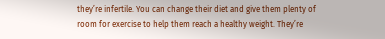they’re infertile. You can change their diet and give them plenty of room for exercise to help them reach a healthy weight. They’re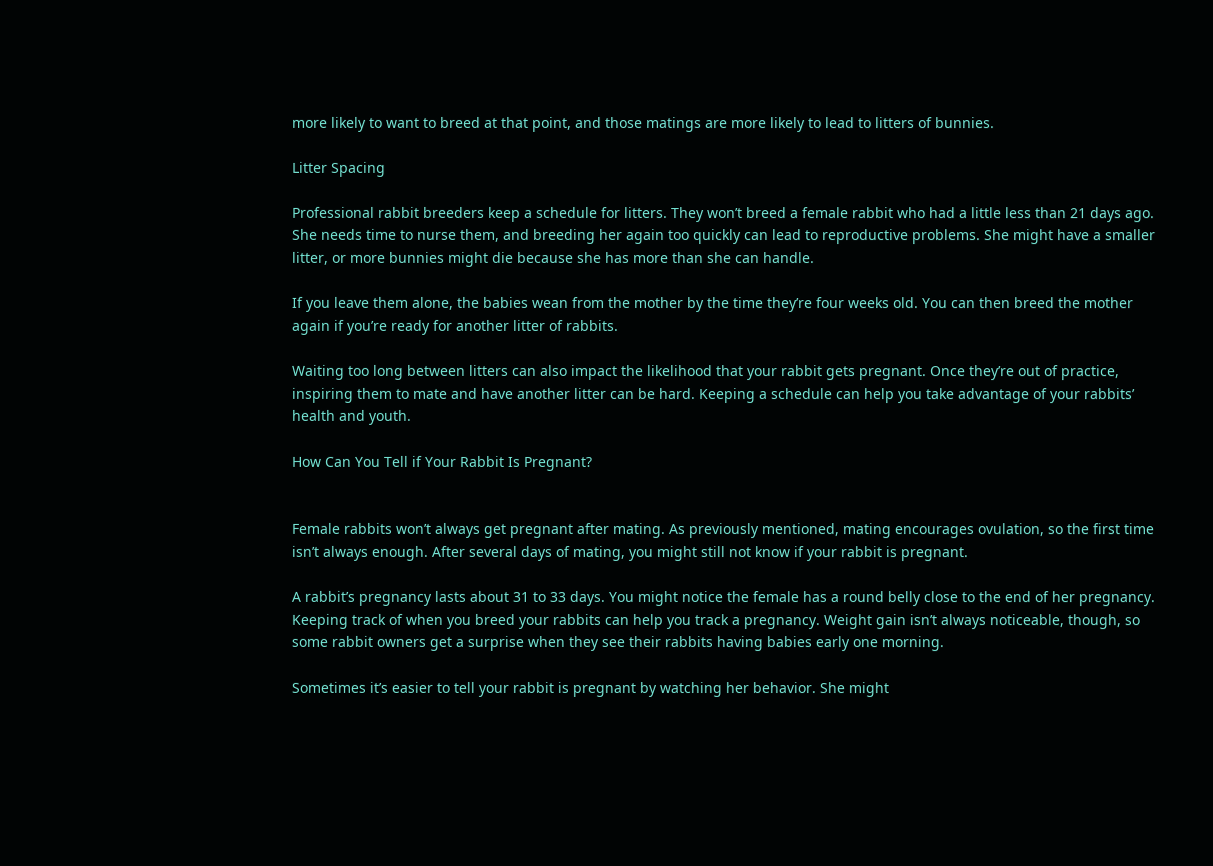more likely to want to breed at that point, and those matings are more likely to lead to litters of bunnies.

Litter Spacing

Professional rabbit breeders keep a schedule for litters. They won’t breed a female rabbit who had a little less than 21 days ago. She needs time to nurse them, and breeding her again too quickly can lead to reproductive problems. She might have a smaller litter, or more bunnies might die because she has more than she can handle.

If you leave them alone, the babies wean from the mother by the time they’re four weeks old. You can then breed the mother again if you’re ready for another litter of rabbits.

Waiting too long between litters can also impact the likelihood that your rabbit gets pregnant. Once they’re out of practice, inspiring them to mate and have another litter can be hard. Keeping a schedule can help you take advantage of your rabbits’ health and youth.

How Can You Tell if Your Rabbit Is Pregnant?


Female rabbits won’t always get pregnant after mating. As previously mentioned, mating encourages ovulation, so the first time isn’t always enough. After several days of mating, you might still not know if your rabbit is pregnant.

A rabbit’s pregnancy lasts about 31 to 33 days. You might notice the female has a round belly close to the end of her pregnancy. Keeping track of when you breed your rabbits can help you track a pregnancy. Weight gain isn’t always noticeable, though, so some rabbit owners get a surprise when they see their rabbits having babies early one morning.

Sometimes it’s easier to tell your rabbit is pregnant by watching her behavior. She might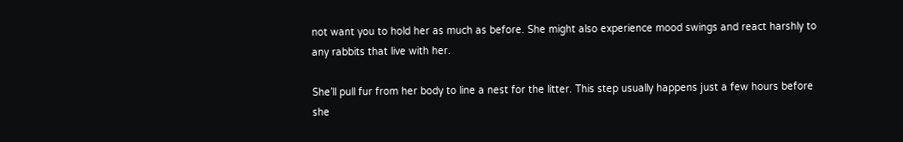not want you to hold her as much as before. She might also experience mood swings and react harshly to any rabbits that live with her.

She’ll pull fur from her body to line a nest for the litter. This step usually happens just a few hours before she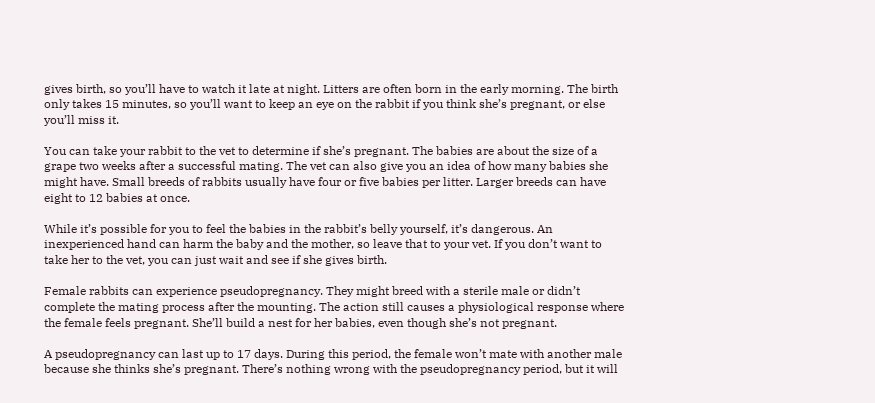gives birth, so you’ll have to watch it late at night. Litters are often born in the early morning. The birth only takes 15 minutes, so you’ll want to keep an eye on the rabbit if you think she’s pregnant, or else you’ll miss it.

You can take your rabbit to the vet to determine if she’s pregnant. The babies are about the size of a grape two weeks after a successful mating. The vet can also give you an idea of how many babies she might have. Small breeds of rabbits usually have four or five babies per litter. Larger breeds can have eight to 12 babies at once.

While it’s possible for you to feel the babies in the rabbit’s belly yourself, it’s dangerous. An inexperienced hand can harm the baby and the mother, so leave that to your vet. If you don’t want to take her to the vet, you can just wait and see if she gives birth.

Female rabbits can experience pseudopregnancy. They might breed with a sterile male or didn’t complete the mating process after the mounting. The action still causes a physiological response where the female feels pregnant. She’ll build a nest for her babies, even though she’s not pregnant.

A pseudopregnancy can last up to 17 days. During this period, the female won’t mate with another male because she thinks she’s pregnant. There’s nothing wrong with the pseudopregnancy period, but it will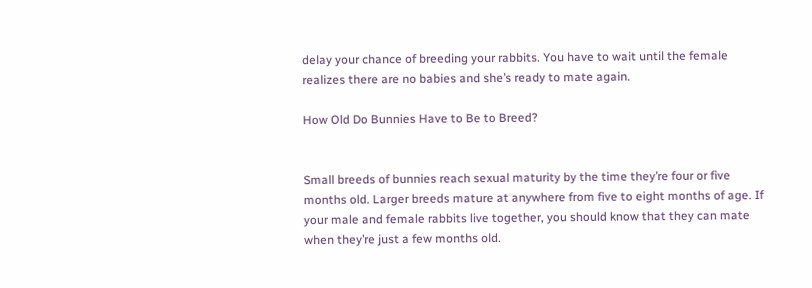delay your chance of breeding your rabbits. You have to wait until the female realizes there are no babies and she’s ready to mate again.

How Old Do Bunnies Have to Be to Breed?


Small breeds of bunnies reach sexual maturity by the time they’re four or five months old. Larger breeds mature at anywhere from five to eight months of age. If your male and female rabbits live together, you should know that they can mate when they’re just a few months old.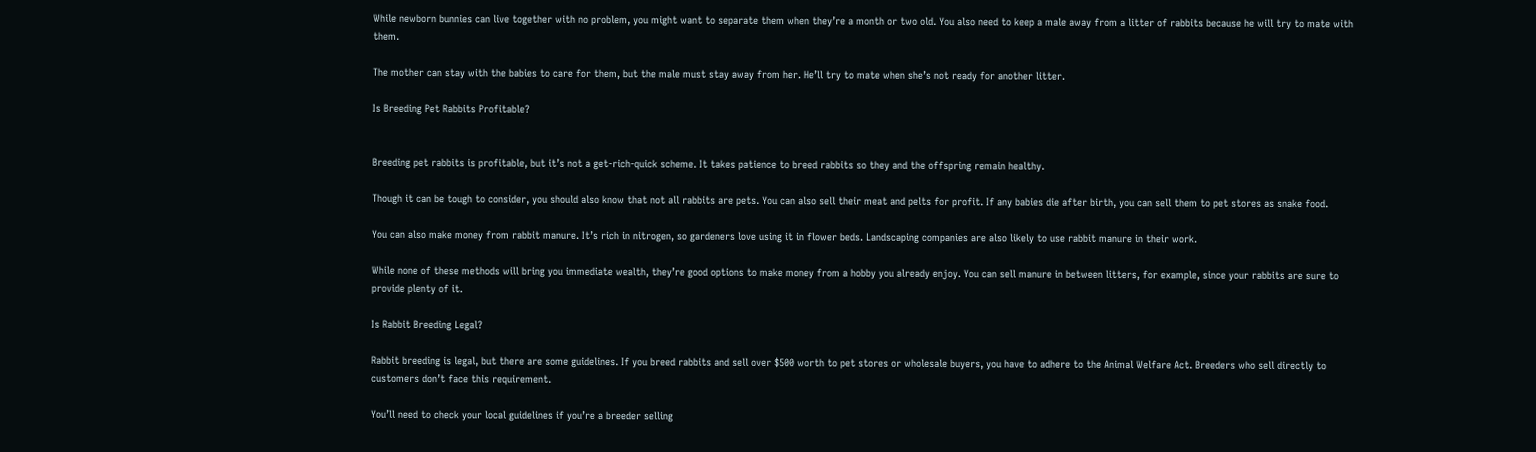While newborn bunnies can live together with no problem, you might want to separate them when they’re a month or two old. You also need to keep a male away from a litter of rabbits because he will try to mate with them.

The mother can stay with the babies to care for them, but the male must stay away from her. He’ll try to mate when she’s not ready for another litter.

Is Breeding Pet Rabbits Profitable?


Breeding pet rabbits is profitable, but it’s not a get-rich-quick scheme. It takes patience to breed rabbits so they and the offspring remain healthy.

Though it can be tough to consider, you should also know that not all rabbits are pets. You can also sell their meat and pelts for profit. If any babies die after birth, you can sell them to pet stores as snake food.

You can also make money from rabbit manure. It’s rich in nitrogen, so gardeners love using it in flower beds. Landscaping companies are also likely to use rabbit manure in their work.

While none of these methods will bring you immediate wealth, they’re good options to make money from a hobby you already enjoy. You can sell manure in between litters, for example, since your rabbits are sure to provide plenty of it.

Is Rabbit Breeding Legal?

Rabbit breeding is legal, but there are some guidelines. If you breed rabbits and sell over $500 worth to pet stores or wholesale buyers, you have to adhere to the Animal Welfare Act. Breeders who sell directly to customers don’t face this requirement.

You’ll need to check your local guidelines if you’re a breeder selling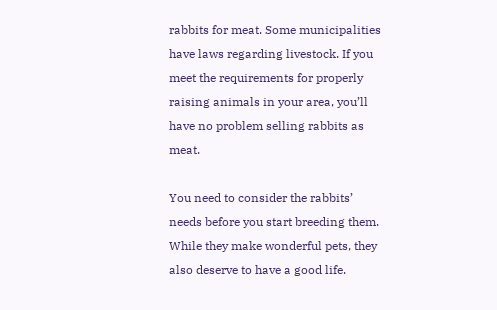rabbits for meat. Some municipalities have laws regarding livestock. If you meet the requirements for properly raising animals in your area, you’ll have no problem selling rabbits as meat.

You need to consider the rabbits’ needs before you start breeding them. While they make wonderful pets, they also deserve to have a good life.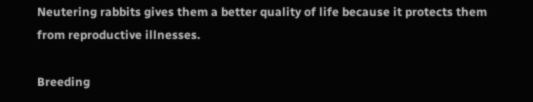Neutering rabbits gives them a better quality of life because it protects them from reproductive illnesses.

Breeding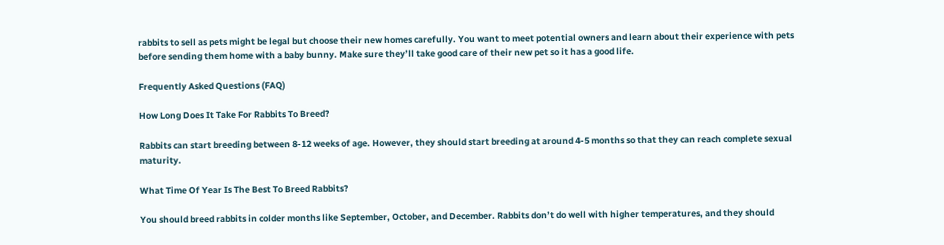rabbits to sell as pets might be legal but choose their new homes carefully. You want to meet potential owners and learn about their experience with pets before sending them home with a baby bunny. Make sure they’ll take good care of their new pet so it has a good life.

Frequently Asked Questions (FAQ)

How Long Does It Take For Rabbits To Breed?

Rabbits can start breeding between 8-12 weeks of age. However, they should start breeding at around 4-5 months so that they can reach complete sexual maturity.

What Time Of Year Is The Best To Breed Rabbits?

You should breed rabbits in colder months like September, October, and December. Rabbits don’t do well with higher temperatures, and they should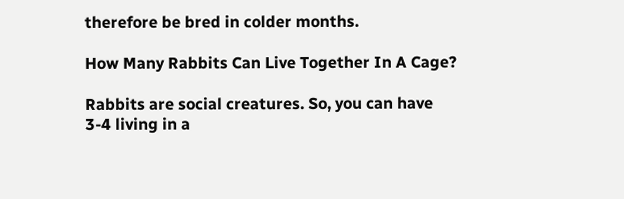therefore be bred in colder months.

How Many Rabbits Can Live Together In A Cage?

Rabbits are social creatures. So, you can have 3-4 living in a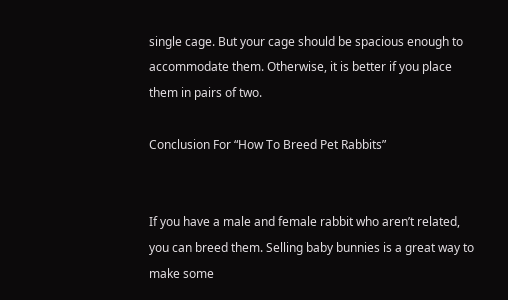single cage. But your cage should be spacious enough to accommodate them. Otherwise, it is better if you place them in pairs of two.

Conclusion For “How To Breed Pet Rabbits”


If you have a male and female rabbit who aren’t related, you can breed them. Selling baby bunnies is a great way to make some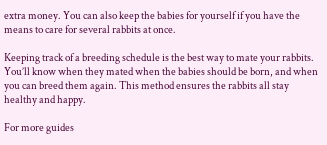extra money. You can also keep the babies for yourself if you have the means to care for several rabbits at once.

Keeping track of a breeding schedule is the best way to mate your rabbits. You’ll know when they mated when the babies should be born, and when you can breed them again. This method ensures the rabbits all stay healthy and happy.

For more guides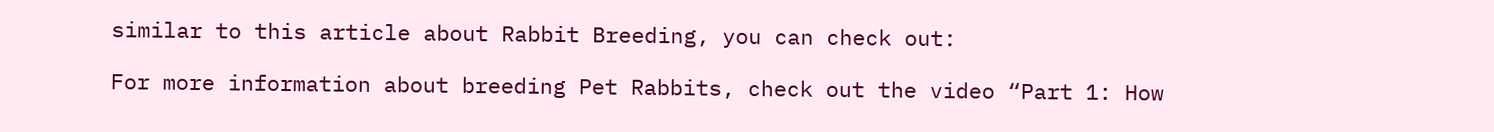similar to this article about Rabbit Breeding, you can check out:

For more information about breeding Pet Rabbits, check out the video “Part 1: How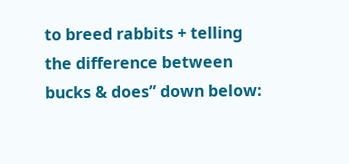to breed rabbits + telling the difference between bucks & does” down below: